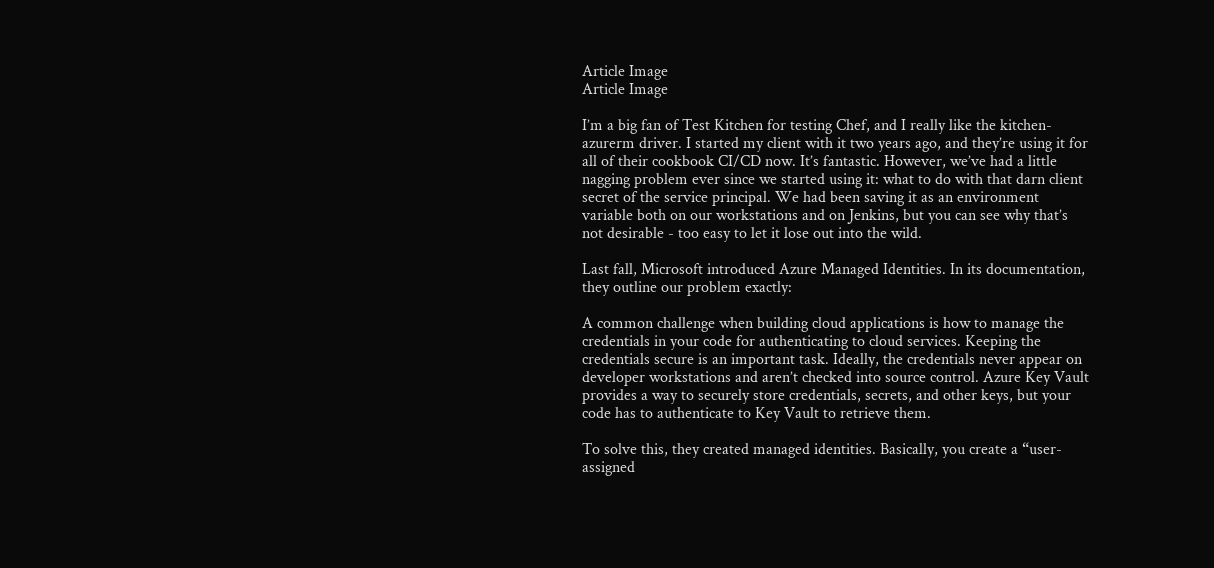Article Image
Article Image

I’m a big fan of Test Kitchen for testing Chef, and I really like the kitchen-azurerm driver. I started my client with it two years ago, and they’re using it for all of their cookbook CI/CD now. It’s fantastic. However, we’ve had a little nagging problem ever since we started using it: what to do with that darn client secret of the service principal. We had been saving it as an environment variable both on our workstations and on Jenkins, but you can see why that’s not desirable - too easy to let it lose out into the wild.

Last fall, Microsoft introduced Azure Managed Identities. In its documentation, they outline our problem exactly:

A common challenge when building cloud applications is how to manage the credentials in your code for authenticating to cloud services. Keeping the credentials secure is an important task. Ideally, the credentials never appear on developer workstations and aren’t checked into source control. Azure Key Vault provides a way to securely store credentials, secrets, and other keys, but your code has to authenticate to Key Vault to retrieve them.

To solve this, they created managed identities. Basically, you create a “user-assigned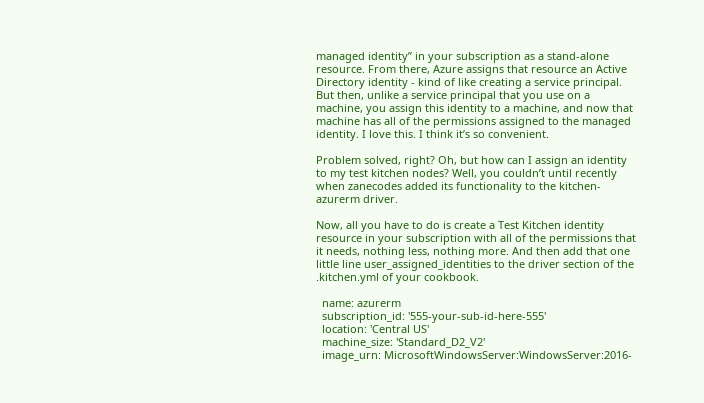managed identity” in your subscription as a stand-alone resource. From there, Azure assigns that resource an Active Directory identity - kind of like creating a service principal. But then, unlike a service principal that you use on a machine, you assign this identity to a machine, and now that machine has all of the permissions assigned to the managed identity. I love this. I think it’s so convenient.

Problem solved, right? Oh, but how can I assign an identity to my test kitchen nodes? Well, you couldn’t until recently when zanecodes added its functionality to the kitchen-azurerm driver.

Now, all you have to do is create a Test Kitchen identity resource in your subscription with all of the permissions that it needs, nothing less, nothing more. And then add that one little line user_assigned_identities to the driver section of the .kitchen.yml of your cookbook.

  name: azurerm
  subscription_id: '555-your-sub-id-here-555'
  location: 'Central US'
  machine_size: 'Standard_D2_V2'
  image_urn: MicrosoftWindowsServer:WindowsServer:2016-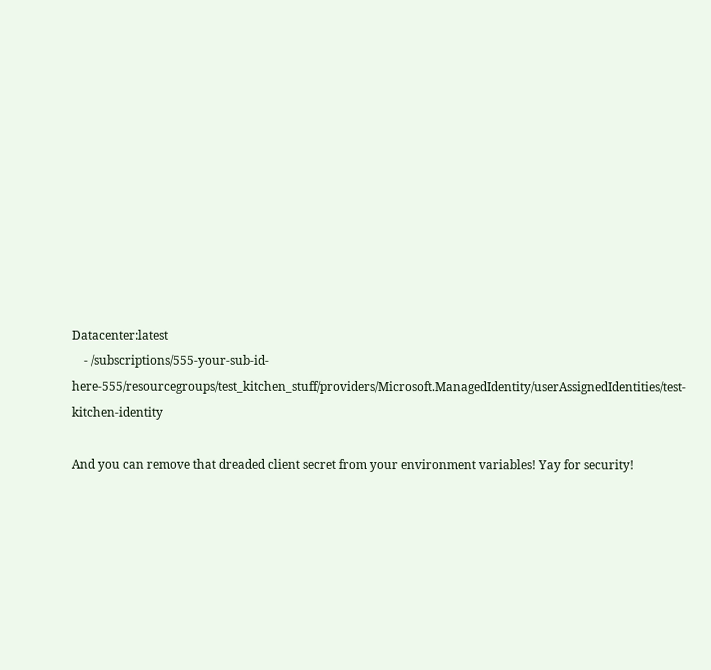Datacenter:latest
    - /subscriptions/555-your-sub-id-here-555/resourcegroups/test_kitchen_stuff/providers/Microsoft.ManagedIdentity/userAssignedIdentities/test-kitchen-identity

And you can remove that dreaded client secret from your environment variables! Yay for security!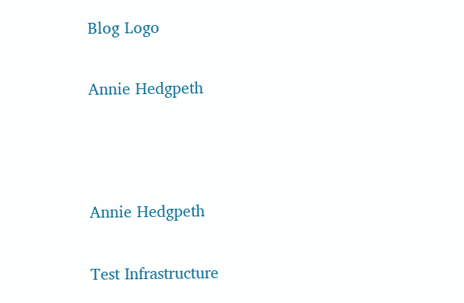Blog Logo

Annie Hedgpeth



Annie Hedgpeth

Test Infrastructure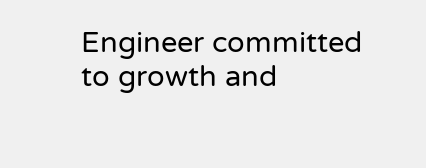Engineer committed to growth and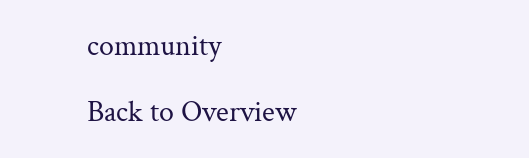community

Back to Overview